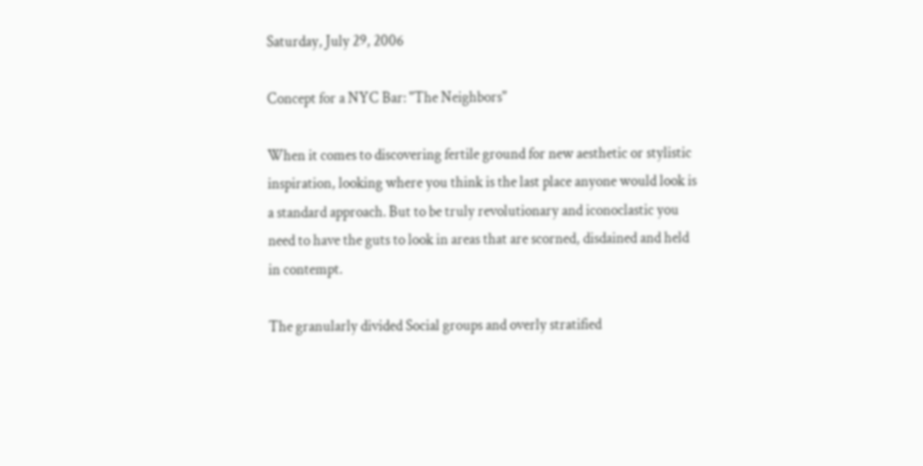Saturday, July 29, 2006

Concept for a NYC Bar: "The Neighbors"

When it comes to discovering fertile ground for new aesthetic or stylistic inspiration, looking where you think is the last place anyone would look is a standard approach. But to be truly revolutionary and iconoclastic you need to have the guts to look in areas that are scorned, disdained and held in contempt.

The granularly divided Social groups and overly stratified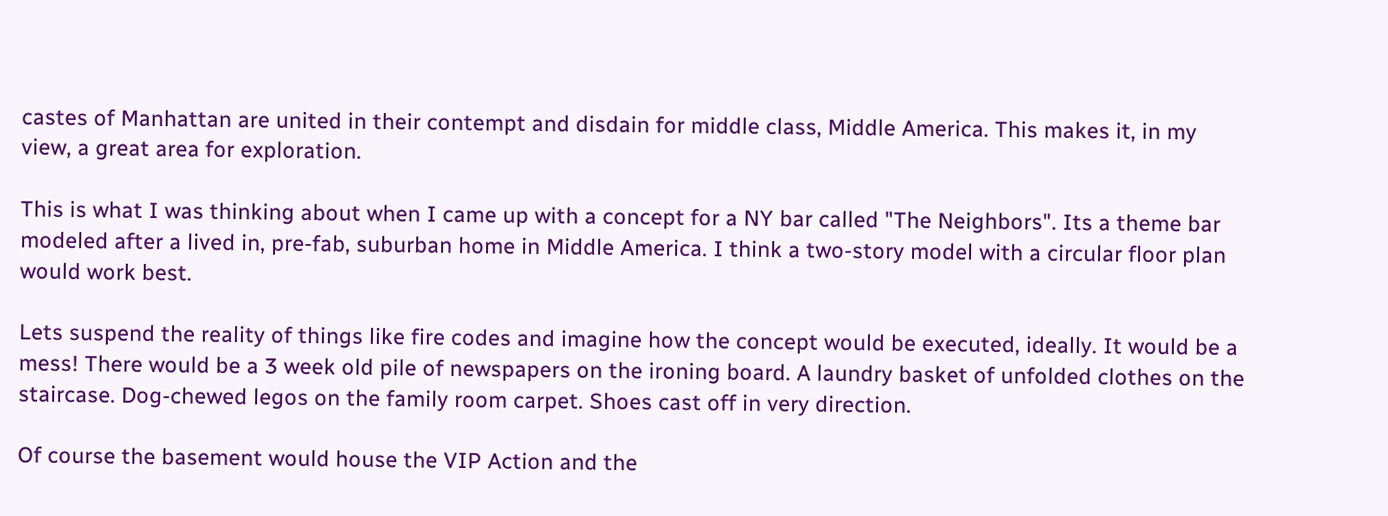castes of Manhattan are united in their contempt and disdain for middle class, Middle America. This makes it, in my view, a great area for exploration.

This is what I was thinking about when I came up with a concept for a NY bar called "The Neighbors". Its a theme bar modeled after a lived in, pre-fab, suburban home in Middle America. I think a two-story model with a circular floor plan would work best.

Lets suspend the reality of things like fire codes and imagine how the concept would be executed, ideally. It would be a mess! There would be a 3 week old pile of newspapers on the ironing board. A laundry basket of unfolded clothes on the staircase. Dog-chewed legos on the family room carpet. Shoes cast off in very direction.

Of course the basement would house the VIP Action and the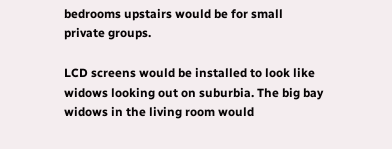bedrooms upstairs would be for small private groups.

LCD screens would be installed to look like widows looking out on suburbia. The big bay widows in the living room would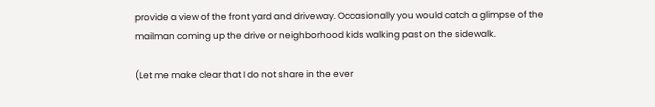provide a view of the front yard and driveway. Occasionally you would catch a glimpse of the mailman coming up the drive or neighborhood kids walking past on the sidewalk.

(Let me make clear that I do not share in the ever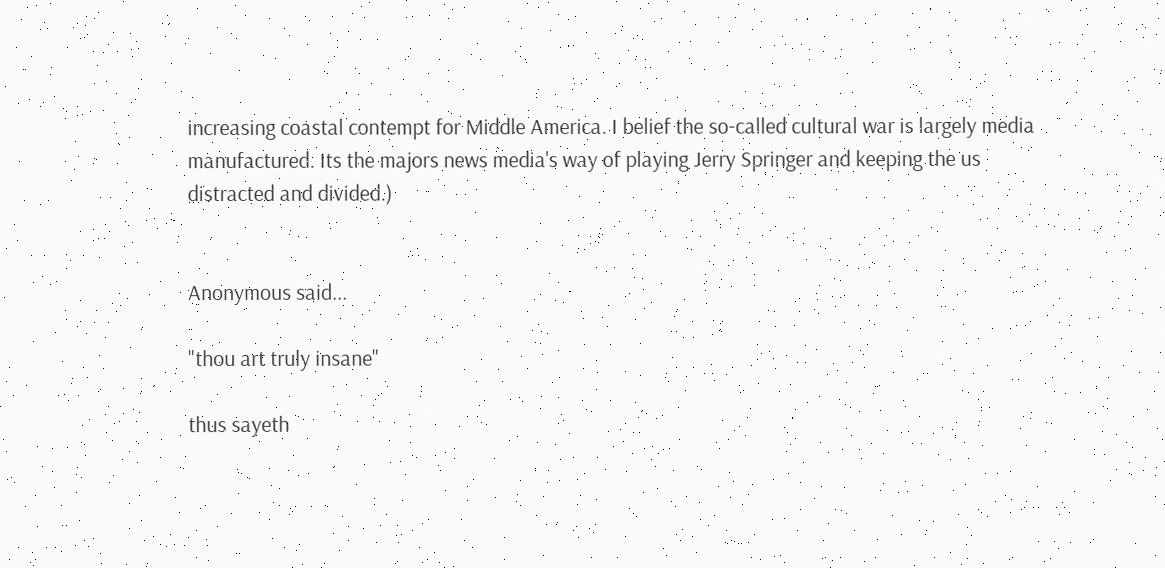increasing coastal contempt for Middle America. I belief the so-called cultural war is largely media manufactured. Its the majors news media's way of playing Jerry Springer and keeping the us distracted and divided.)


Anonymous said...

"thou art truly insane"

thus sayeth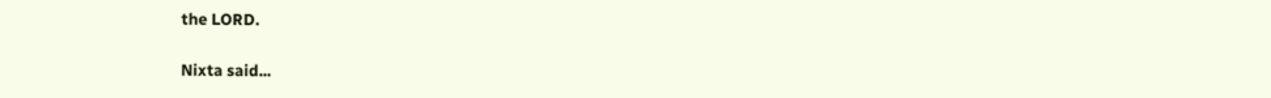the LORD.

Nixta said...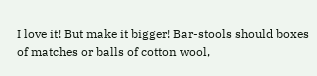I love it! But make it bigger! Bar-stools should boxes of matches or balls of cotton wool,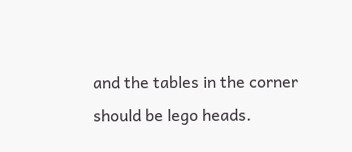and the tables in the corner should be lego heads.